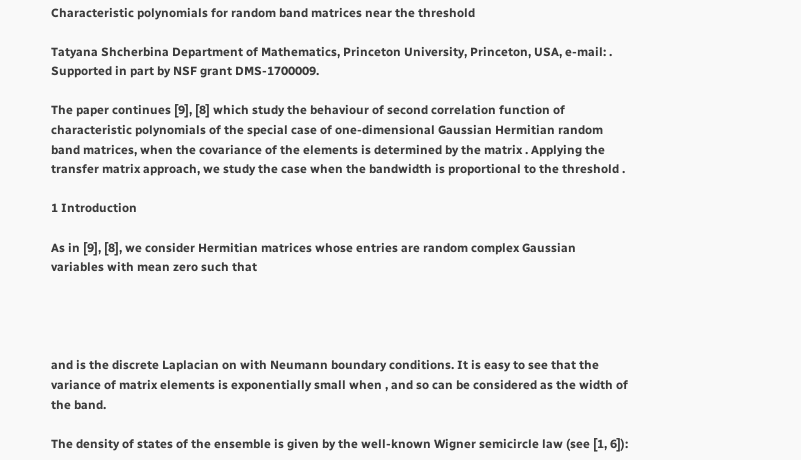Characteristic polynomials for random band matrices near the threshold

Tatyana Shcherbina Department of Mathematics, Princeton University, Princeton, USA, e-mail: . Supported in part by NSF grant DMS-1700009.

The paper continues [9], [8] which study the behaviour of second correlation function of characteristic polynomials of the special case of one-dimensional Gaussian Hermitian random band matrices, when the covariance of the elements is determined by the matrix . Applying the transfer matrix approach, we study the case when the bandwidth is proportional to the threshold .

1 Introduction

As in [9], [8], we consider Hermitian matrices whose entries are random complex Gaussian variables with mean zero such that




and is the discrete Laplacian on with Neumann boundary conditions. It is easy to see that the variance of matrix elements is exponentially small when , and so can be considered as the width of the band.

The density of states of the ensemble is given by the well-known Wigner semicircle law (see [1, 6]):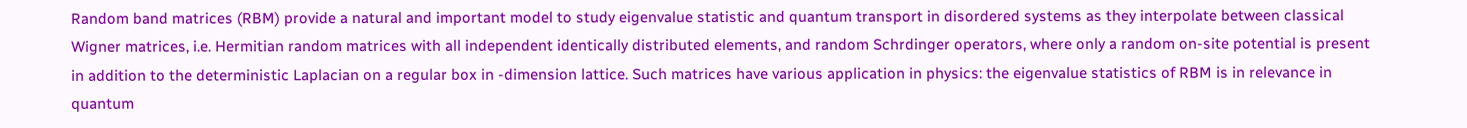Random band matrices (RBM) provide a natural and important model to study eigenvalue statistic and quantum transport in disordered systems as they interpolate between classical Wigner matrices, i.e. Hermitian random matrices with all independent identically distributed elements, and random Schrdinger operators, where only a random on-site potential is present in addition to the deterministic Laplacian on a regular box in -dimension lattice. Such matrices have various application in physics: the eigenvalue statistics of RBM is in relevance in quantum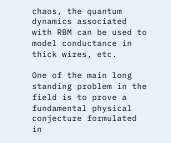chaos, the quantum dynamics associated with RBM can be used to model conductance in thick wires, etc.

One of the main long standing problem in the field is to prove a fundamental physical conjecture formulated in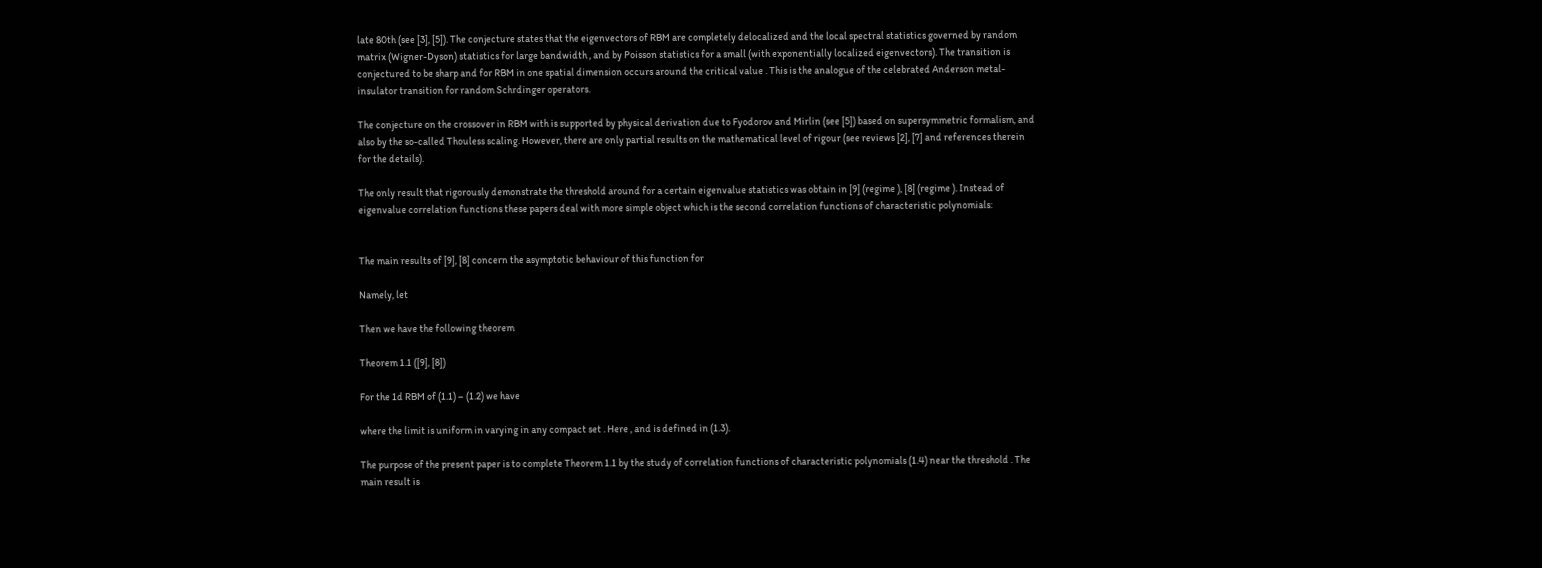late 80th (see [3], [5]). The conjecture states that the eigenvectors of RBM are completely delocalized and the local spectral statistics governed by random matrix (Wigner-Dyson) statistics for large bandwidth , and by Poisson statistics for a small (with exponentially localized eigenvectors). The transition is conjectured to be sharp and for RBM in one spatial dimension occurs around the critical value . This is the analogue of the celebrated Anderson metal-insulator transition for random Schrdinger operators.

The conjecture on the crossover in RBM with is supported by physical derivation due to Fyodorov and Mirlin (see [5]) based on supersymmetric formalism, and also by the so-called Thouless scaling. However, there are only partial results on the mathematical level of rigour (see reviews [2], [7] and references therein for the details).

The only result that rigorously demonstrate the threshold around for a certain eigenvalue statistics was obtain in [9] (regime ), [8] (regime ). Instead of eigenvalue correlation functions these papers deal with more simple object which is the second correlation functions of characteristic polynomials:


The main results of [9], [8] concern the asymptotic behaviour of this function for

Namely, let

Then we have the following theorem

Theorem 1.1 ([9], [8])

For the 1d RBM of (1.1) – (1.2) we have

where the limit is uniform in varying in any compact set . Here , and is defined in (1.3).

The purpose of the present paper is to complete Theorem 1.1 by the study of correlation functions of characteristic polynomials (1.4) near the threshold . The main result is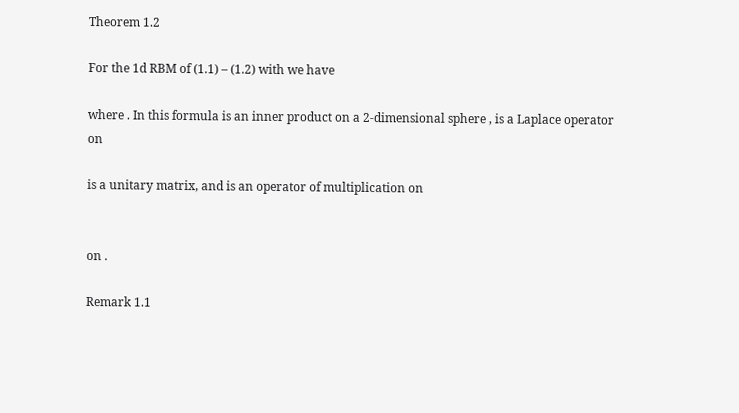Theorem 1.2

For the 1d RBM of (1.1) – (1.2) with we have

where . In this formula is an inner product on a 2-dimensional sphere , is a Laplace operator on

is a unitary matrix, and is an operator of multiplication on


on .

Remark 1.1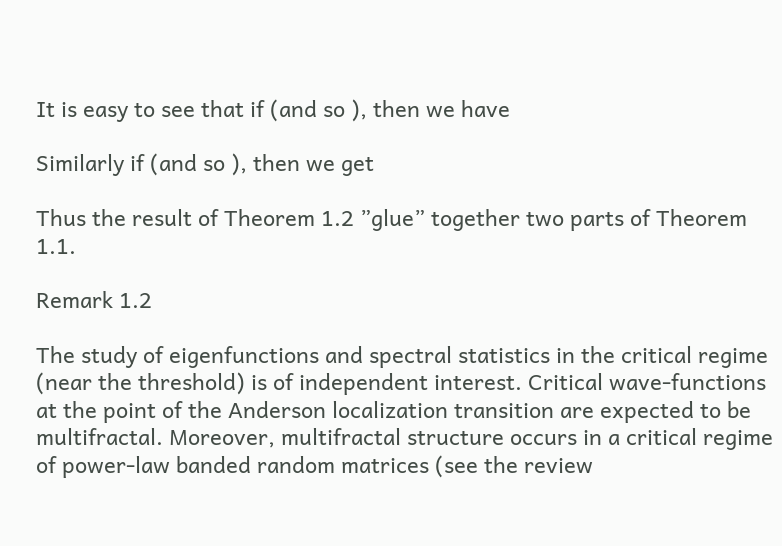It is easy to see that if (and so ), then we have

Similarly if (and so ), then we get

Thus the result of Theorem 1.2 ”glue” together two parts of Theorem 1.1.

Remark 1.2

The study of eigenfunctions and spectral statistics in the critical regime (near the threshold) is of independent interest. Critical wave-functions at the point of the Anderson localization transition are expected to be multifractal. Moreover, multifractal structure occurs in a critical regime of power-law banded random matrices (see the review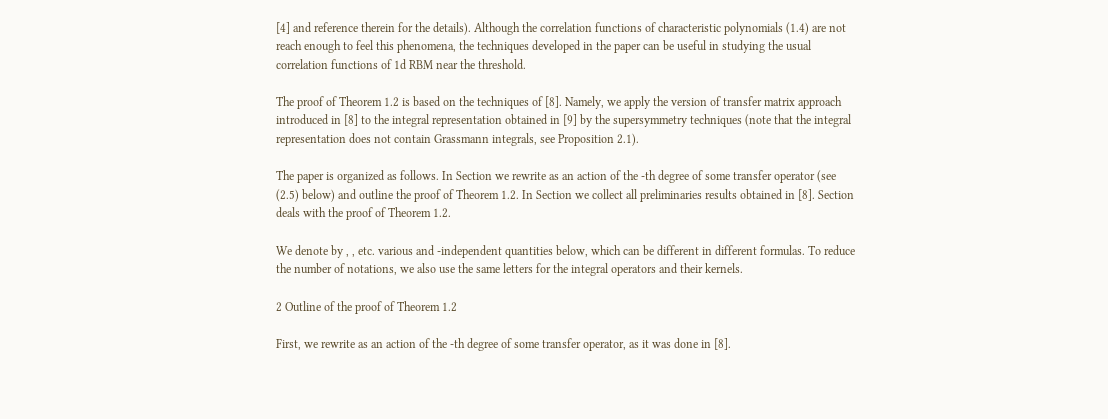[4] and reference therein for the details). Although the correlation functions of characteristic polynomials (1.4) are not reach enough to feel this phenomena, the techniques developed in the paper can be useful in studying the usual correlation functions of 1d RBM near the threshold.

The proof of Theorem 1.2 is based on the techniques of [8]. Namely, we apply the version of transfer matrix approach introduced in [8] to the integral representation obtained in [9] by the supersymmetry techniques (note that the integral representation does not contain Grassmann integrals, see Proposition 2.1).

The paper is organized as follows. In Section we rewrite as an action of the -th degree of some transfer operator (see (2.5) below) and outline the proof of Theorem 1.2. In Section we collect all preliminaries results obtained in [8]. Section deals with the proof of Theorem 1.2.

We denote by , , etc. various and -independent quantities below, which can be different in different formulas. To reduce the number of notations, we also use the same letters for the integral operators and their kernels.

2 Outline of the proof of Theorem 1.2

First, we rewrite as an action of the -th degree of some transfer operator, as it was done in [8].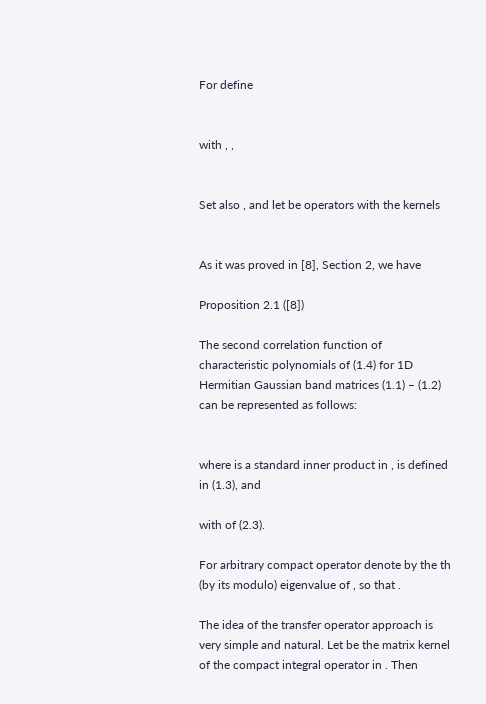For define


with , ,


Set also , and let be operators with the kernels


As it was proved in [8], Section 2, we have

Proposition 2.1 ([8])

The second correlation function of characteristic polynomials of (1.4) for 1D Hermitian Gaussian band matrices (1.1) – (1.2) can be represented as follows:


where is a standard inner product in , is defined in (1.3), and

with of (2.3).

For arbitrary compact operator denote by the th (by its modulo) eigenvalue of , so that .

The idea of the transfer operator approach is very simple and natural. Let be the matrix kernel of the compact integral operator in . Then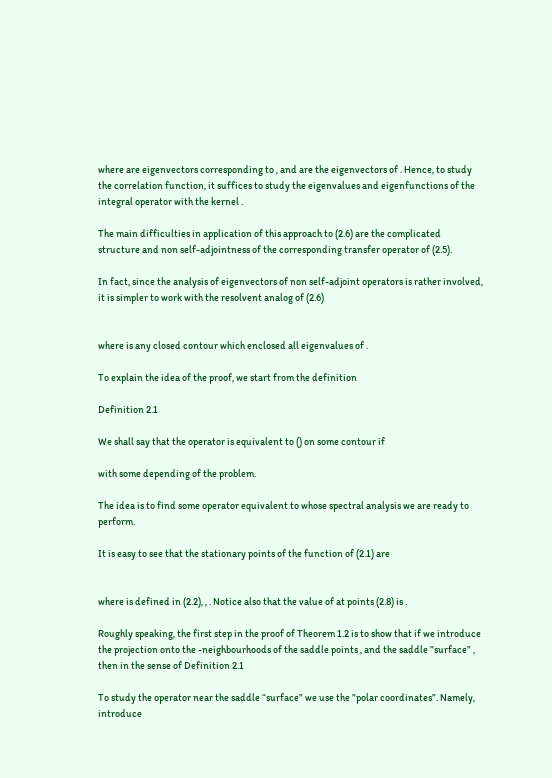where are eigenvectors corresponding to , and are the eigenvectors of . Hence, to study the correlation function, it suffices to study the eigenvalues and eigenfunctions of the integral operator with the kernel .

The main difficulties in application of this approach to (2.6) are the complicated structure and non self-adjointness of the corresponding transfer operator of (2.5).

In fact, since the analysis of eigenvectors of non self-adjoint operators is rather involved, it is simpler to work with the resolvent analog of (2.6)


where is any closed contour which enclosed all eigenvalues of .

To explain the idea of the proof, we start from the definition

Definition 2.1

We shall say that the operator is equivalent to () on some contour if

with some depending of the problem.

The idea is to find some operator equivalent to whose spectral analysis we are ready to perform.

It is easy to see that the stationary points of the function of (2.1) are


where is defined in (2.2), , . Notice also that the value of at points (2.8) is .

Roughly speaking, the first step in the proof of Theorem 1.2 is to show that if we introduce the projection onto the -neighbourhoods of the saddle points , and the saddle ”surface” , then in the sense of Definition 2.1

To study the operator near the saddle “surface” we use the ”polar coordinates”. Namely, introduce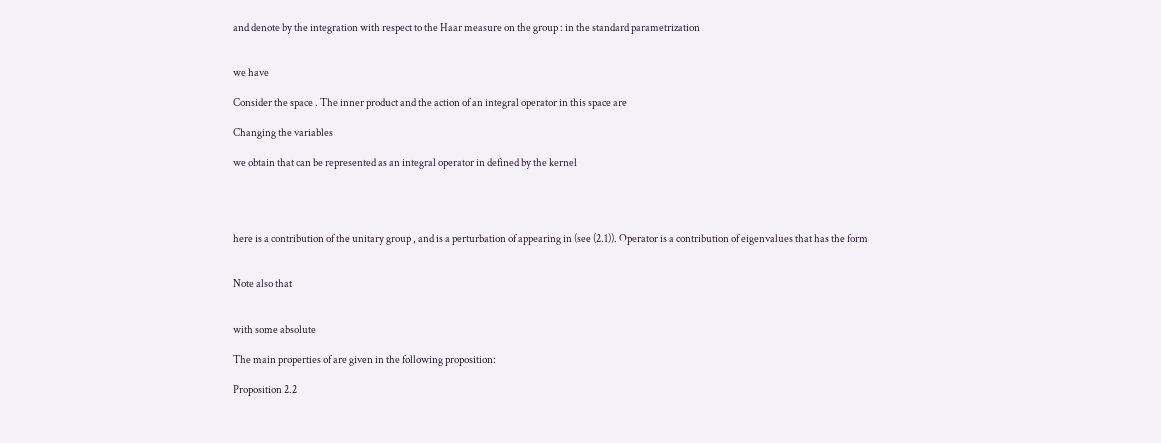and denote by the integration with respect to the Haar measure on the group : in the standard parametrization


we have

Consider the space . The inner product and the action of an integral operator in this space are

Changing the variables

we obtain that can be represented as an integral operator in defined by the kernel




here is a contribution of the unitary group , and is a perturbation of appearing in (see (2.1)). Operator is a contribution of eigenvalues that has the form


Note also that


with some absolute

The main properties of are given in the following proposition:

Proposition 2.2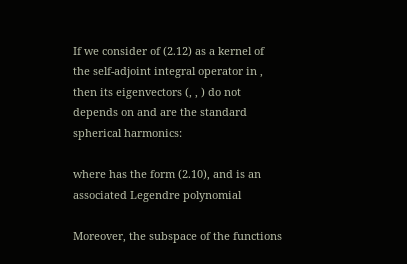If we consider of (2.12) as a kernel of the self-adjoint integral operator in , then its eigenvectors (, , ) do not depends on and are the standard spherical harmonics:

where has the form (2.10), and is an associated Legendre polynomial

Moreover, the subspace of the functions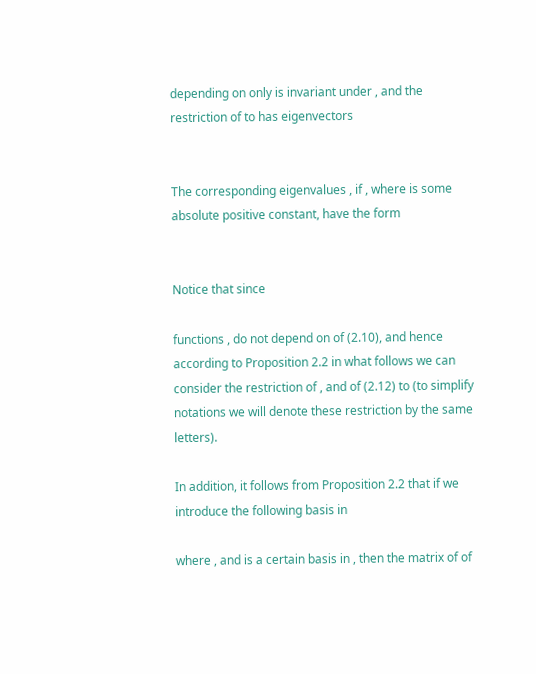depending on only is invariant under , and the restriction of to has eigenvectors


The corresponding eigenvalues , if , where is some absolute positive constant, have the form


Notice that since

functions , do not depend on of (2.10), and hence according to Proposition 2.2 in what follows we can consider the restriction of , and of (2.12) to (to simplify notations we will denote these restriction by the same letters).

In addition, it follows from Proposition 2.2 that if we introduce the following basis in

where , and is a certain basis in , then the matrix of of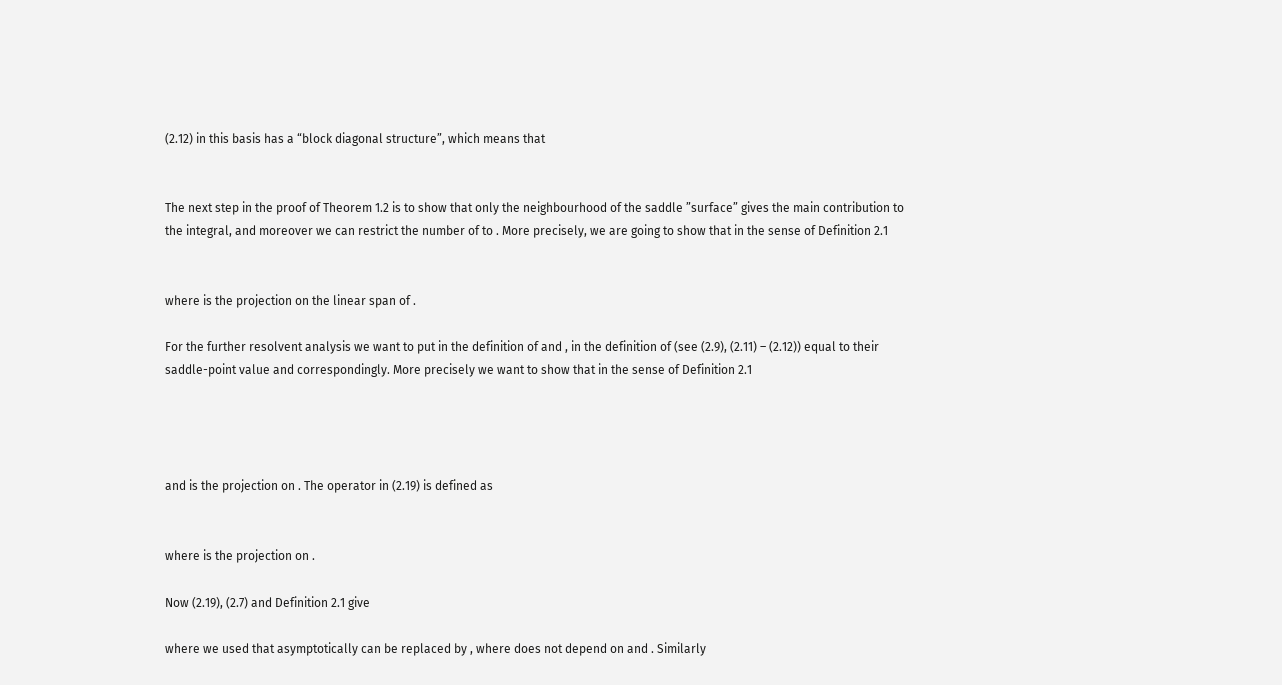(2.12) in this basis has a “block diagonal structure”, which means that


The next step in the proof of Theorem 1.2 is to show that only the neighbourhood of the saddle ”surface” gives the main contribution to the integral, and moreover we can restrict the number of to . More precisely, we are going to show that in the sense of Definition 2.1


where is the projection on the linear span of .

For the further resolvent analysis we want to put in the definition of and , in the definition of (see (2.9), (2.11) – (2.12)) equal to their saddle-point value and correspondingly. More precisely we want to show that in the sense of Definition 2.1




and is the projection on . The operator in (2.19) is defined as


where is the projection on .

Now (2.19), (2.7) and Definition 2.1 give

where we used that asymptotically can be replaced by , where does not depend on and . Similarly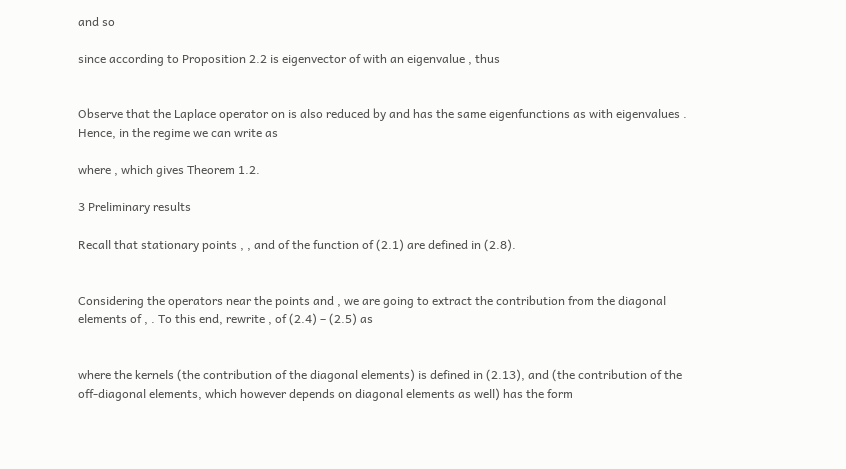and so

since according to Proposition 2.2 is eigenvector of with an eigenvalue , thus


Observe that the Laplace operator on is also reduced by and has the same eigenfunctions as with eigenvalues . Hence, in the regime we can write as

where , which gives Theorem 1.2.

3 Preliminary results

Recall that stationary points , , and of the function of (2.1) are defined in (2.8).


Considering the operators near the points and , we are going to extract the contribution from the diagonal elements of , . To this end, rewrite , of (2.4) – (2.5) as


where the kernels (the contribution of the diagonal elements) is defined in (2.13), and (the contribution of the off-diagonal elements, which however depends on diagonal elements as well) has the form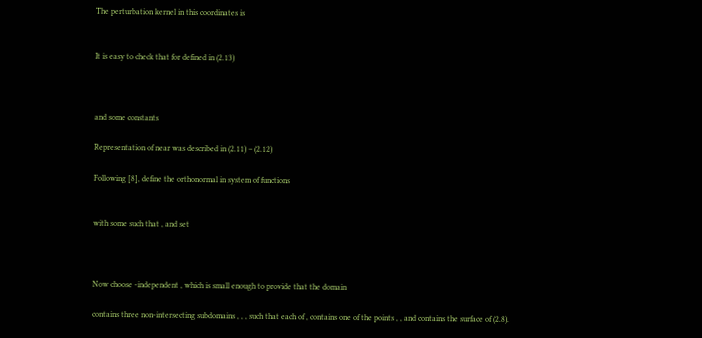The perturbation kernel in this coordinates is


It is easy to check that for defined in (2.13)



and some constants

Representation of near was described in (2.11) – (2.12)

Following [8], define the orthonormal in system of functions


with some such that , and set



Now choose -independent , which is small enough to provide that the domain

contains three non-intersecting subdomains , , , such that each of , contains one of the points , , and contains the surface of (2.8).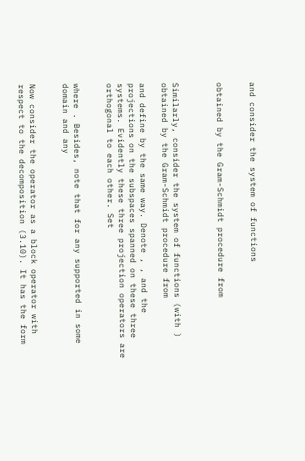and consider the system of functions


obtained by the Gram-Schmidt procedure from



Similarly, consider the system of functions (with ) obtained by the Gram-Schmidt procedure from

and define by the same way. Denote , , and the projections on the subspaces spanned on these three systems. Evidently these three projection operators are orthogonal to each other. Set


where . Besides, note that for any supported in some domain and any


Now consider the operator as a block operator with respect to the decomposition (3.10). It has the form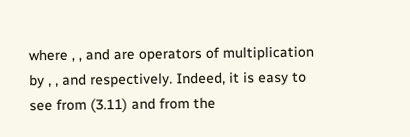where , , and are operators of multiplication by , , and respectively. Indeed, it is easy to see from (3.11) and from the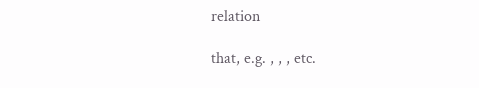relation

that, e.g. , , , etc.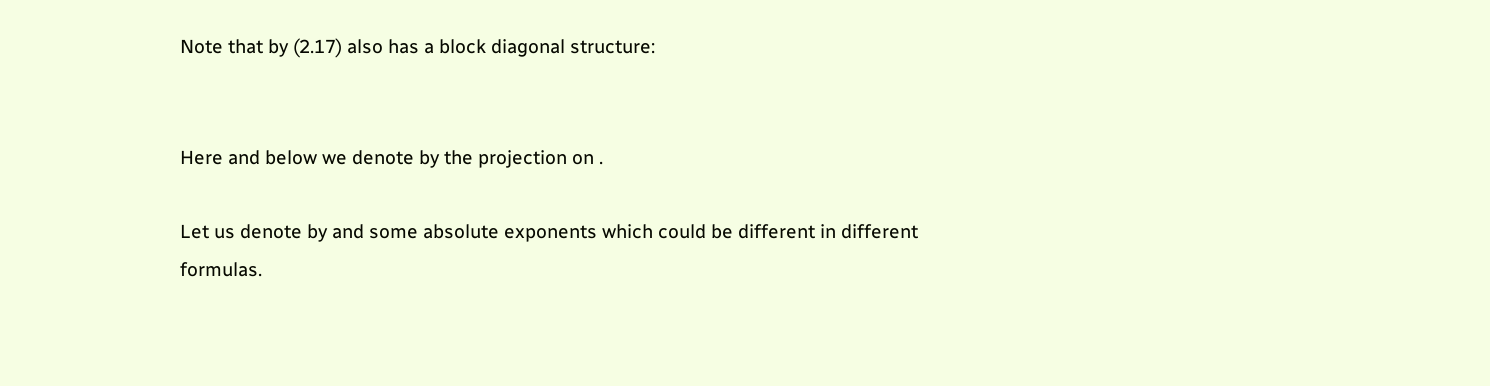Note that by (2.17) also has a block diagonal structure:


Here and below we denote by the projection on .

Let us denote by and some absolute exponents which could be different in different formulas.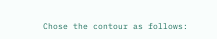Chose the contour as follows: